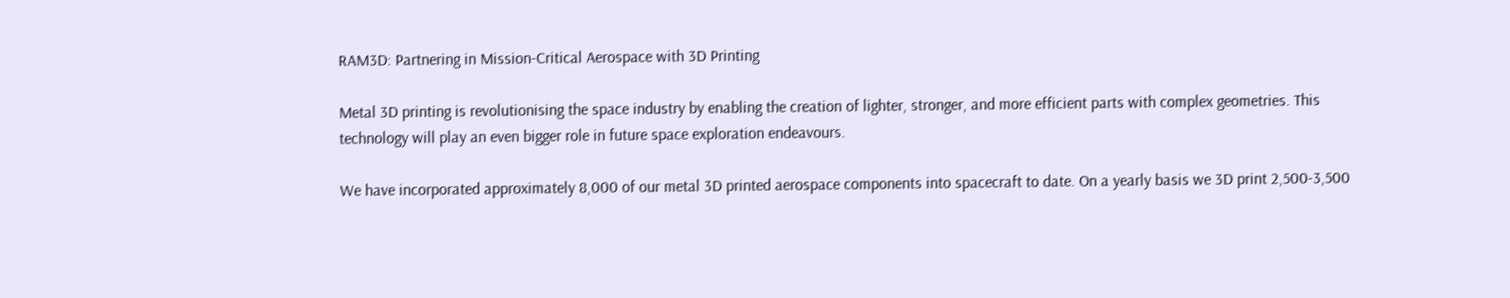RAM3D: Partnering in Mission-Critical Aerospace with 3D Printing

Metal 3D printing is revolutionising the space industry by enabling the creation of lighter, stronger, and more efficient parts with complex geometries. This technology will play an even bigger role in future space exploration endeavours.

We have incorporated approximately 8,000 of our metal 3D printed aerospace components into spacecraft to date. On a yearly basis we 3D print 2,500-3,500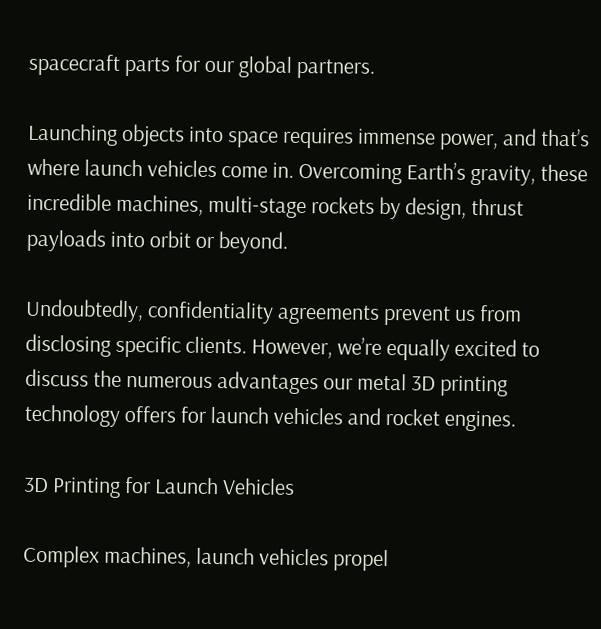spacecraft parts for our global partners.

Launching objects into space requires immense power, and that’s where launch vehicles come in. Overcoming Earth’s gravity, these incredible machines, multi-stage rockets by design, thrust payloads into orbit or beyond.

Undoubtedly, confidentiality agreements prevent us from disclosing specific clients. However, we’re equally excited to discuss the numerous advantages our metal 3D printing technology offers for launch vehicles and rocket engines.

3D Printing for Launch Vehicles

Complex machines, launch vehicles propel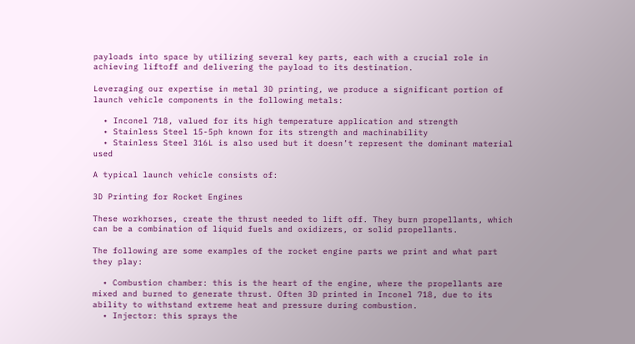payloads into space by utilizing several key parts, each with a crucial role in achieving liftoff and delivering the payload to its destination.

Leveraging our expertise in metal 3D printing, we produce a significant portion of launch vehicle components in the following metals:

  • Inconel 718, valued for its high temperature application and strength
  • Stainless Steel 15-5ph known for its strength and machinability
  • Stainless Steel 316L is also used but it doesn’t represent the dominant material used

A typical launch vehicle consists of:

3D Printing for Rocket Engines

These workhorses, create the thrust needed to lift off. They burn propellants, which can be a combination of liquid fuels and oxidizers, or solid propellants.

The following are some examples of the rocket engine parts we print and what part they play:

  • Combustion chamber: this is the heart of the engine, where the propellants are mixed and burned to generate thrust. Often 3D printed in Inconel 718, due to its ability to withstand extreme heat and pressure during combustion.
  • Injector: this sprays the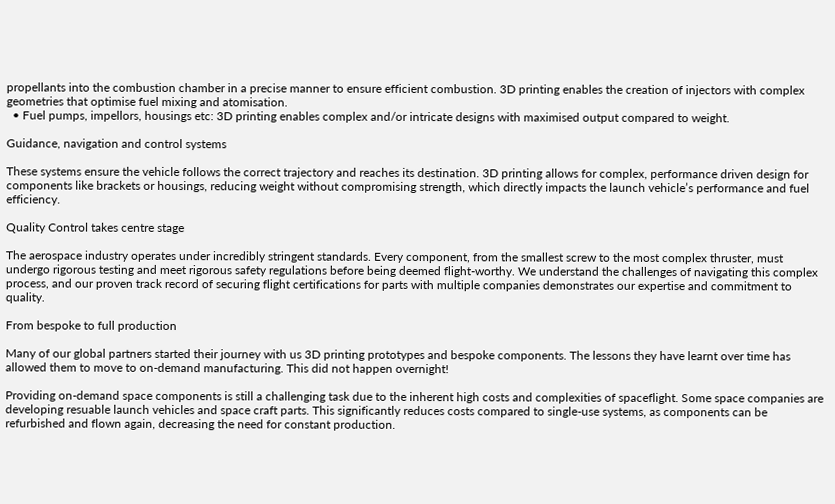propellants into the combustion chamber in a precise manner to ensure efficient combustion. 3D printing enables the creation of injectors with complex geometries that optimise fuel mixing and atomisation.
  • Fuel pumps, impellors, housings etc: 3D printing enables complex and/or intricate designs with maximised output compared to weight.

Guidance, navigation and control systems

These systems ensure the vehicle follows the correct trajectory and reaches its destination. 3D printing allows for complex, performance driven design for components like brackets or housings, reducing weight without compromising strength, which directly impacts the launch vehicle’s performance and fuel efficiency.

Quality Control takes centre stage

The aerospace industry operates under incredibly stringent standards. Every component, from the smallest screw to the most complex thruster, must undergo rigorous testing and meet rigorous safety regulations before being deemed flight-worthy. We understand the challenges of navigating this complex process, and our proven track record of securing flight certifications for parts with multiple companies demonstrates our expertise and commitment to quality.

From bespoke to full production

Many of our global partners started their journey with us 3D printing prototypes and bespoke components. The lessons they have learnt over time has allowed them to move to on-demand manufacturing. This did not happen overnight!

Providing on-demand space components is still a challenging task due to the inherent high costs and complexities of spaceflight. Some space companies are developing resuable launch vehicles and space craft parts. This significantly reduces costs compared to single-use systems, as components can be refurbished and flown again, decreasing the need for constant production.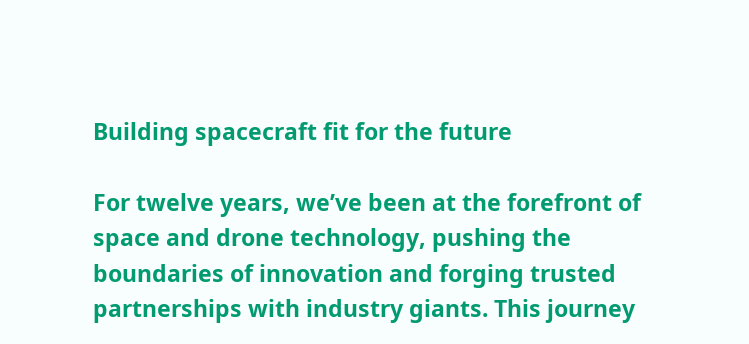Building spacecraft fit for the future

For twelve years, we’ve been at the forefront of space and drone technology, pushing the boundaries of innovation and forging trusted partnerships with industry giants. This journey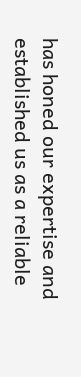has honed our expertise and established us as a reliable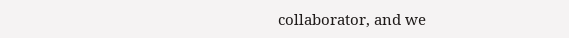collaborator, and we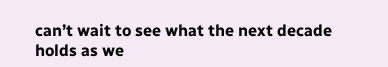can’t wait to see what the next decade holds as we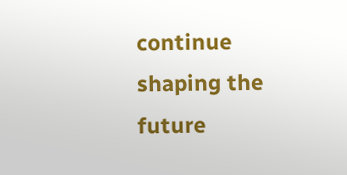continue shaping the future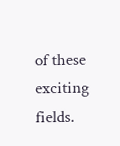of these exciting fields.